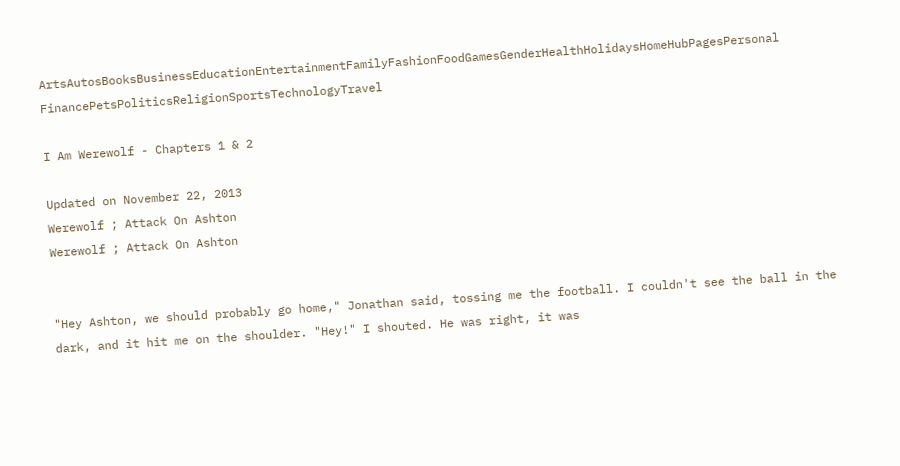ArtsAutosBooksBusinessEducationEntertainmentFamilyFashionFoodGamesGenderHealthHolidaysHomeHubPagesPersonal FinancePetsPoliticsReligionSportsTechnologyTravel

I Am Werewolf - Chapters 1 & 2

Updated on November 22, 2013
Werewolf ; Attack On Ashton
Werewolf ; Attack On Ashton


"Hey Ashton, we should probably go home," Jonathan said, tossing me the football. I couldn't see the ball in the dark, and it hit me on the shoulder. "Hey!" I shouted. He was right, it was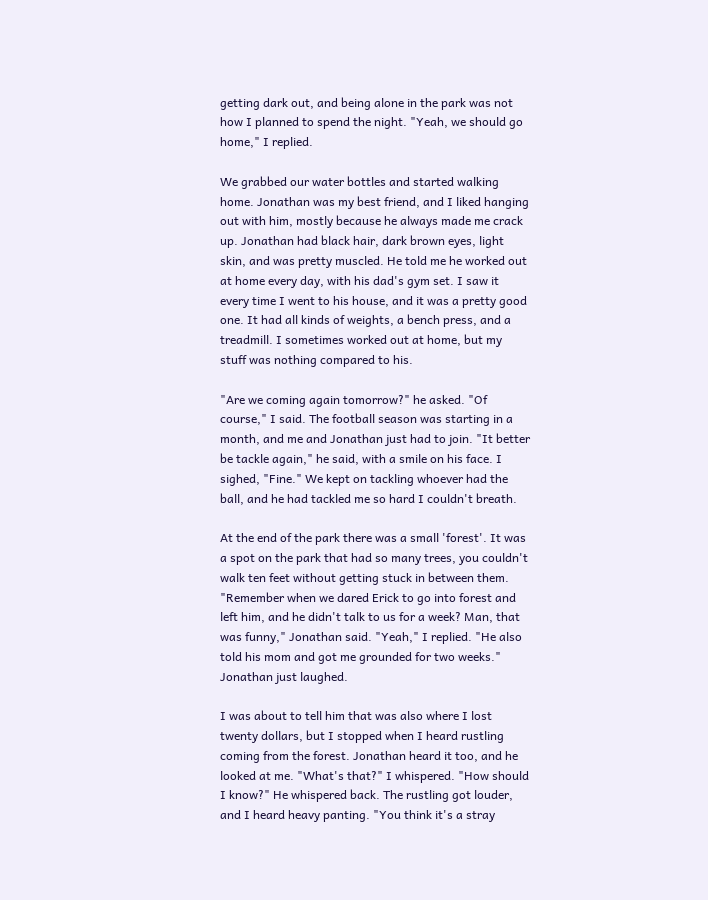getting dark out, and being alone in the park was not how I planned to spend the night. "Yeah, we should go home," I replied.

We grabbed our water bottles and started walking home. Jonathan was my best friend, and I liked hanging out with him, mostly because he always made me crack up. Jonathan had black hair, dark brown eyes, light skin, and was pretty muscled. He told me he worked out at home every day, with his dad's gym set. I saw it every time I went to his house, and it was a pretty good one. It had all kinds of weights, a bench press, and a treadmill. I sometimes worked out at home, but my stuff was nothing compared to his.

"Are we coming again tomorrow?" he asked. "Of course," I said. The football season was starting in a month, and me and Jonathan just had to join. "It better be tackle again," he said, with a smile on his face. I sighed, "Fine." We kept on tackling whoever had the ball, and he had tackled me so hard I couldn't breath.

At the end of the park there was a small 'forest'. It was a spot on the park that had so many trees, you couldn't walk ten feet without getting stuck in between them. "Remember when we dared Erick to go into forest and left him, and he didn't talk to us for a week? Man, that was funny," Jonathan said. "Yeah," I replied. "He also told his mom and got me grounded for two weeks." Jonathan just laughed.

I was about to tell him that was also where I lost twenty dollars, but I stopped when I heard rustling coming from the forest. Jonathan heard it too, and he looked at me. "What's that?" I whispered. "How should I know?" He whispered back. The rustling got louder, and I heard heavy panting. "You think it's a stray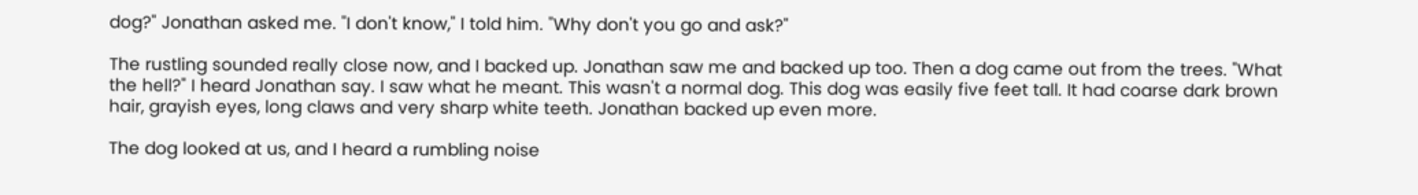dog?" Jonathan asked me. "I don't know," I told him. "Why don't you go and ask?"

The rustling sounded really close now, and I backed up. Jonathan saw me and backed up too. Then a dog came out from the trees. "What the hell?" I heard Jonathan say. I saw what he meant. This wasn't a normal dog. This dog was easily five feet tall. It had coarse dark brown hair, grayish eyes, long claws and very sharp white teeth. Jonathan backed up even more.

The dog looked at us, and I heard a rumbling noise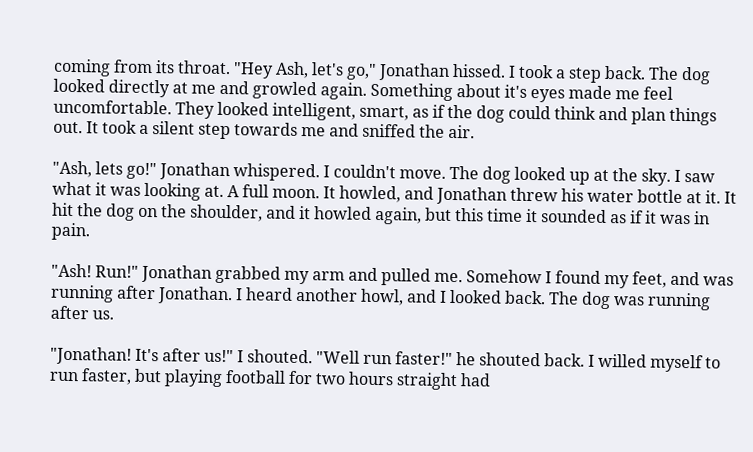coming from its throat. "Hey Ash, let's go," Jonathan hissed. I took a step back. The dog looked directly at me and growled again. Something about it's eyes made me feel uncomfortable. They looked intelligent, smart, as if the dog could think and plan things out. It took a silent step towards me and sniffed the air.

"Ash, lets go!" Jonathan whispered. I couldn't move. The dog looked up at the sky. I saw what it was looking at. A full moon. It howled, and Jonathan threw his water bottle at it. It hit the dog on the shoulder, and it howled again, but this time it sounded as if it was in pain.

"Ash! Run!" Jonathan grabbed my arm and pulled me. Somehow I found my feet, and was running after Jonathan. I heard another howl, and I looked back. The dog was running after us.

"Jonathan! It's after us!" I shouted. "Well run faster!" he shouted back. I willed myself to run faster, but playing football for two hours straight had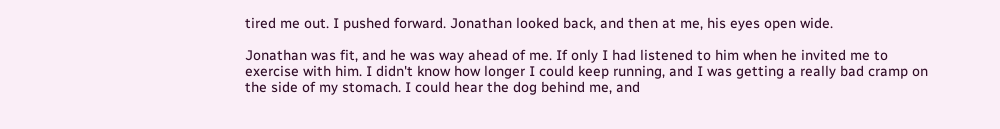tired me out. I pushed forward. Jonathan looked back, and then at me, his eyes open wide.

Jonathan was fit, and he was way ahead of me. If only I had listened to him when he invited me to exercise with him. I didn't know how longer I could keep running, and I was getting a really bad cramp on the side of my stomach. I could hear the dog behind me, and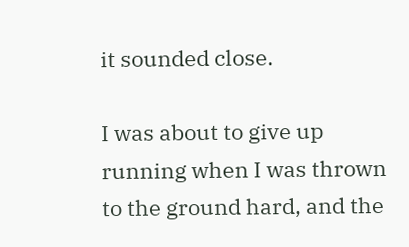it sounded close.

I was about to give up running when I was thrown to the ground hard, and the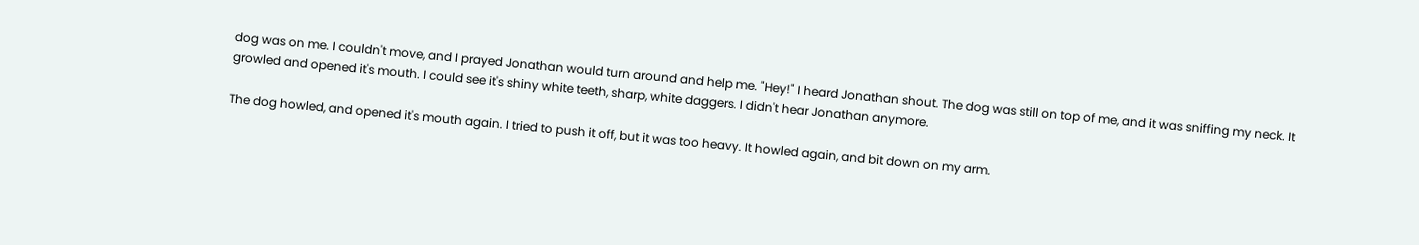dog was on me. I couldn't move, and I prayed Jonathan would turn around and help me. "Hey!" I heard Jonathan shout. The dog was still on top of me, and it was sniffing my neck. It growled and opened it's mouth. I could see it's shiny white teeth, sharp, white daggers. I didn't hear Jonathan anymore.

The dog howled, and opened it's mouth again. I tried to push it off, but it was too heavy. It howled again, and bit down on my arm.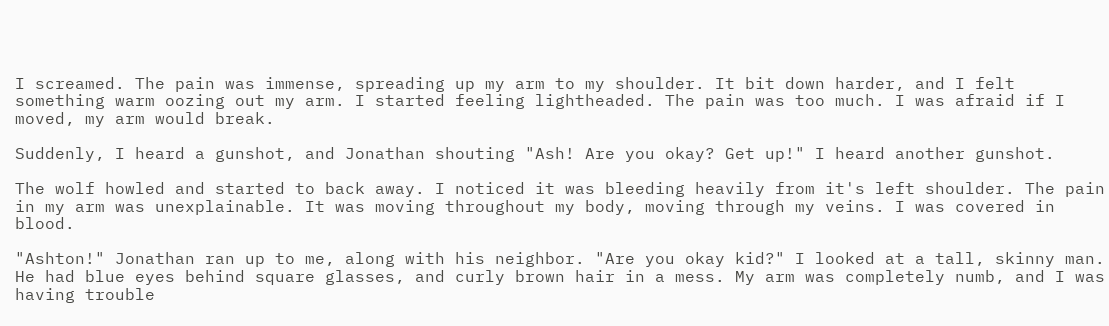I screamed. The pain was immense, spreading up my arm to my shoulder. It bit down harder, and I felt something warm oozing out my arm. I started feeling lightheaded. The pain was too much. I was afraid if I moved, my arm would break.

Suddenly, I heard a gunshot, and Jonathan shouting "Ash! Are you okay? Get up!" I heard another gunshot.

The wolf howled and started to back away. I noticed it was bleeding heavily from it's left shoulder. The pain in my arm was unexplainable. It was moving throughout my body, moving through my veins. I was covered in blood.

"Ashton!" Jonathan ran up to me, along with his neighbor. "Are you okay kid?" I looked at a tall, skinny man. He had blue eyes behind square glasses, and curly brown hair in a mess. My arm was completely numb, and I was having trouble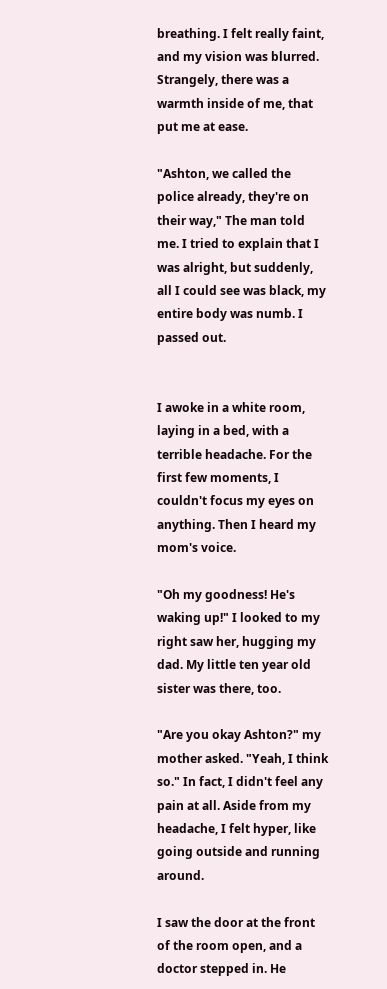breathing. I felt really faint, and my vision was blurred. Strangely, there was a warmth inside of me, that put me at ease.

"Ashton, we called the police already, they're on their way," The man told me. I tried to explain that I was alright, but suddenly, all I could see was black, my entire body was numb. I passed out.


I awoke in a white room, laying in a bed, with a terrible headache. For the first few moments, I couldn't focus my eyes on anything. Then I heard my mom's voice.

"Oh my goodness! He's waking up!" I looked to my right saw her, hugging my dad. My little ten year old sister was there, too.

"Are you okay Ashton?" my mother asked. "Yeah, I think so." In fact, I didn't feel any pain at all. Aside from my headache, I felt hyper, like going outside and running around.

I saw the door at the front of the room open, and a doctor stepped in. He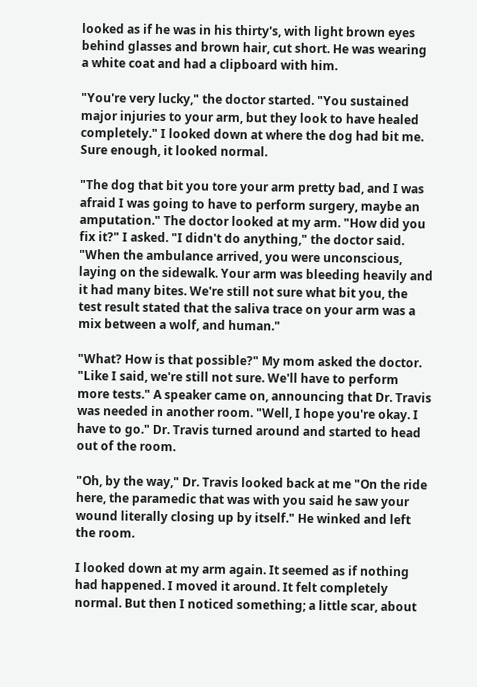looked as if he was in his thirty's, with light brown eyes behind glasses and brown hair, cut short. He was wearing a white coat and had a clipboard with him.

"You're very lucky," the doctor started. "You sustained major injuries to your arm, but they look to have healed completely." I looked down at where the dog had bit me. Sure enough, it looked normal.

"The dog that bit you tore your arm pretty bad, and I was afraid I was going to have to perform surgery, maybe an amputation." The doctor looked at my arm. "How did you fix it?" I asked. "I didn't do anything," the doctor said. "When the ambulance arrived, you were unconscious, laying on the sidewalk. Your arm was bleeding heavily and it had many bites. We're still not sure what bit you, the test result stated that the saliva trace on your arm was a mix between a wolf, and human."

"What? How is that possible?" My mom asked the doctor. "Like I said, we're still not sure. We'll have to perform more tests." A speaker came on, announcing that Dr. Travis was needed in another room. "Well, I hope you're okay. I have to go." Dr. Travis turned around and started to head out of the room.

"Oh, by the way," Dr. Travis looked back at me "On the ride here, the paramedic that was with you said he saw your wound literally closing up by itself." He winked and left the room.

I looked down at my arm again. It seemed as if nothing had happened. I moved it around. It felt completely normal. But then I noticed something; a little scar, about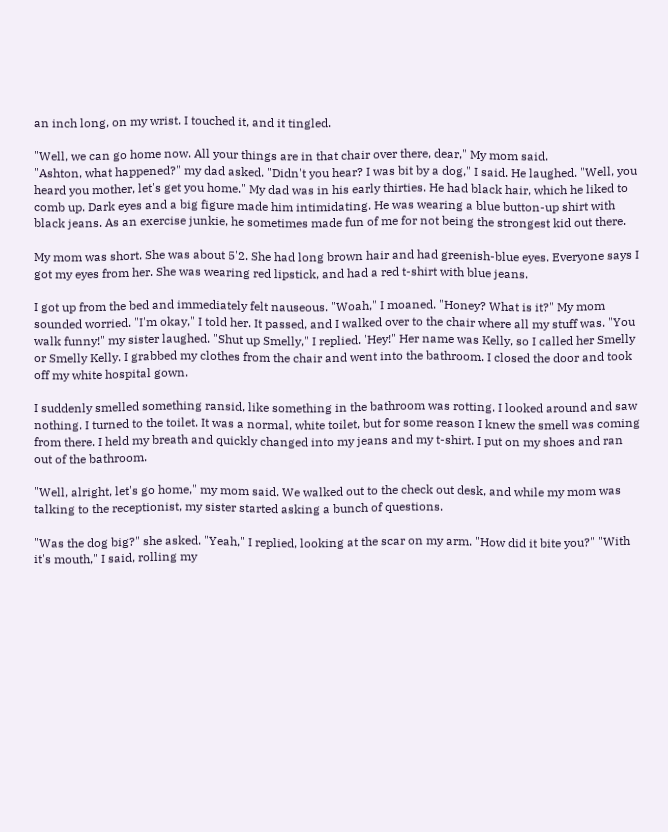an inch long, on my wrist. I touched it, and it tingled.

"Well, we can go home now. All your things are in that chair over there, dear," My mom said.
"Ashton, what happened?" my dad asked. "Didn't you hear? I was bit by a dog," I said. He laughed. "Well, you heard you mother, let's get you home." My dad was in his early thirties. He had black hair, which he liked to comb up. Dark eyes and a big figure made him intimidating. He was wearing a blue button-up shirt with black jeans. As an exercise junkie, he sometimes made fun of me for not being the strongest kid out there.

My mom was short. She was about 5'2. She had long brown hair and had greenish-blue eyes. Everyone says I got my eyes from her. She was wearing red lipstick, and had a red t-shirt with blue jeans.

I got up from the bed and immediately felt nauseous. "Woah," I moaned. "Honey? What is it?" My mom sounded worried. "I'm okay," I told her. It passed, and I walked over to the chair where all my stuff was. "You walk funny!" my sister laughed. "Shut up Smelly," I replied. 'Hey!" Her name was Kelly, so I called her Smelly or Smelly Kelly. I grabbed my clothes from the chair and went into the bathroom. I closed the door and took off my white hospital gown.

I suddenly smelled something ransid, like something in the bathroom was rotting. I looked around and saw nothing. I turned to the toilet. It was a normal, white toilet, but for some reason I knew the smell was coming from there. I held my breath and quickly changed into my jeans and my t-shirt. I put on my shoes and ran out of the bathroom.

"Well, alright, let's go home," my mom said. We walked out to the check out desk, and while my mom was talking to the receptionist, my sister started asking a bunch of questions.

"Was the dog big?" she asked. "Yeah," I replied, looking at the scar on my arm. "How did it bite you?" "With it's mouth," I said, rolling my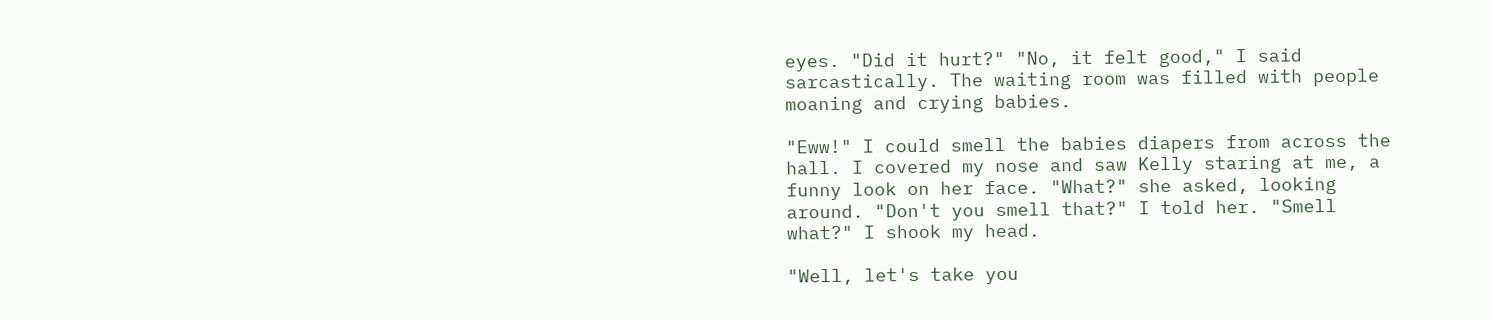eyes. "Did it hurt?" "No, it felt good," I said sarcastically. The waiting room was filled with people moaning and crying babies.

"Eww!" I could smell the babies diapers from across the hall. I covered my nose and saw Kelly staring at me, a funny look on her face. "What?" she asked, looking around. "Don't you smell that?" I told her. "Smell what?" I shook my head.

"Well, let's take you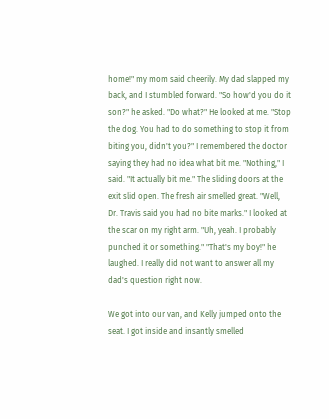home!" my mom said cheerily. My dad slapped my back, and I stumbled forward. "So how'd you do it son?" he asked. "Do what?" He looked at me. "Stop the dog. You had to do something to stop it from biting you, didn't you?" I remembered the doctor saying they had no idea what bit me. "Nothing," I said. "It actually bit me." The sliding doors at the exit slid open. The fresh air smelled great. "Well, Dr. Travis said you had no bite marks." I looked at the scar on my right arm. "Uh, yeah. I probably punched it or something." "That's my boy!" he laughed. I really did not want to answer all my dad's question right now.

We got into our van, and Kelly jumped onto the seat. I got inside and insantly smelled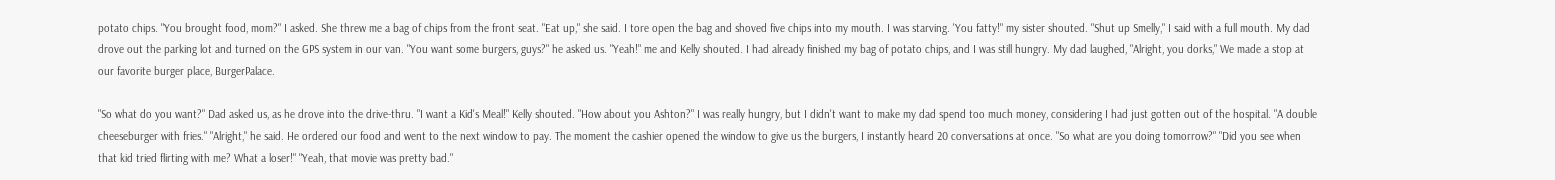potato chips. "You brought food, mom?" I asked. She threw me a bag of chips from the front seat. "Eat up," she said. I tore open the bag and shoved five chips into my mouth. I was starving. 'You fatty!" my sister shouted. "Shut up Smelly," I said with a full mouth. My dad drove out the parking lot and turned on the GPS system in our van. "You want some burgers, guys?" he asked us. "Yeah!" me and Kelly shouted. I had already finished my bag of potato chips, and I was still hungry. My dad laughed, "Alright, you dorks," We made a stop at our favorite burger place, BurgerPalace.

"So what do you want?" Dad asked us, as he drove into the drive-thru. "I want a Kid's Meal!" Kelly shouted. "How about you Ashton?" I was really hungry, but I didn't want to make my dad spend too much money, considering I had just gotten out of the hospital. "A double cheeseburger with fries." "Alright," he said. He ordered our food and went to the next window to pay. The moment the cashier opened the window to give us the burgers, I instantly heard 20 conversations at once. "So what are you doing tomorrow?" "Did you see when that kid tried flirting with me? What a loser!" "Yeah, that movie was pretty bad."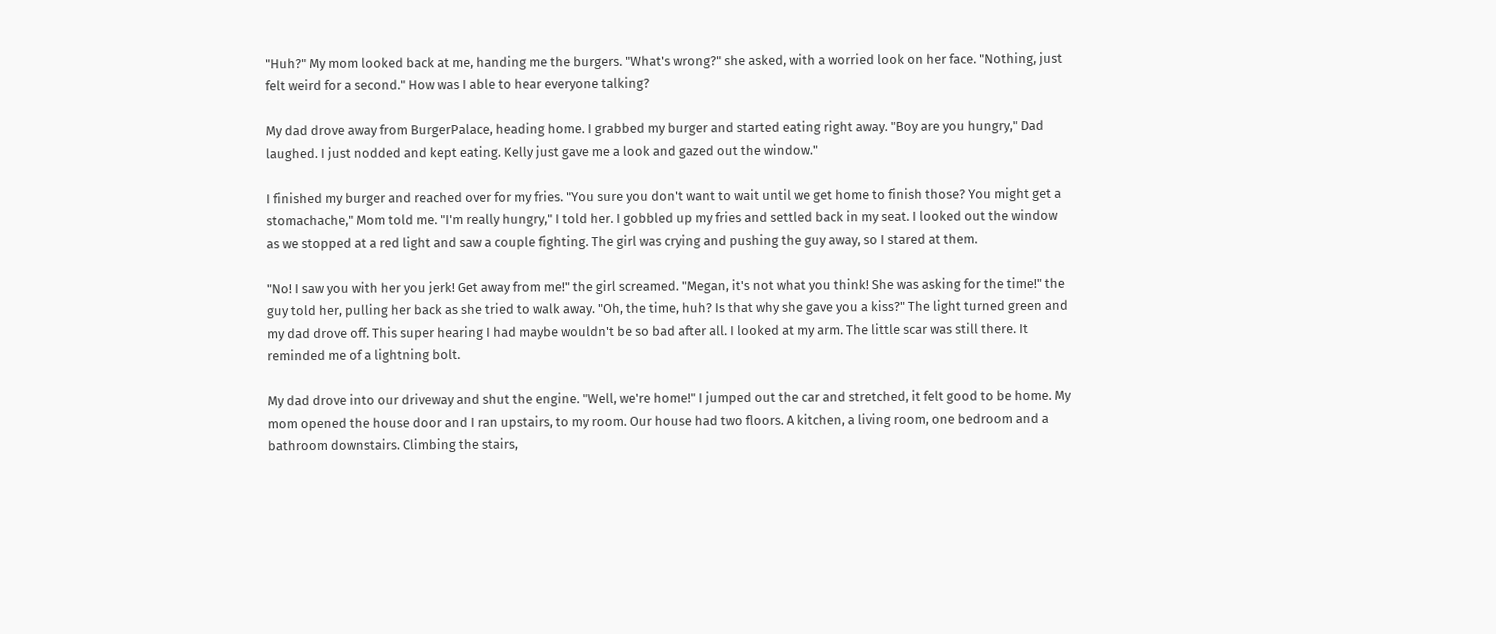"Huh?" My mom looked back at me, handing me the burgers. "What's wrong?" she asked, with a worried look on her face. "Nothing, just felt weird for a second." How was I able to hear everyone talking?

My dad drove away from BurgerPalace, heading home. I grabbed my burger and started eating right away. "Boy are you hungry," Dad laughed. I just nodded and kept eating. Kelly just gave me a look and gazed out the window."

I finished my burger and reached over for my fries. "You sure you don't want to wait until we get home to finish those? You might get a stomachache," Mom told me. "I'm really hungry," I told her. I gobbled up my fries and settled back in my seat. I looked out the window as we stopped at a red light and saw a couple fighting. The girl was crying and pushing the guy away, so I stared at them.

"No! I saw you with her you jerk! Get away from me!" the girl screamed. "Megan, it's not what you think! She was asking for the time!" the guy told her, pulling her back as she tried to walk away. "Oh, the time, huh? Is that why she gave you a kiss?" The light turned green and my dad drove off. This super hearing I had maybe wouldn't be so bad after all. I looked at my arm. The little scar was still there. It reminded me of a lightning bolt.

My dad drove into our driveway and shut the engine. "Well, we're home!" I jumped out the car and stretched, it felt good to be home. My mom opened the house door and I ran upstairs, to my room. Our house had two floors. A kitchen, a living room, one bedroom and a bathroom downstairs. Climbing the stairs,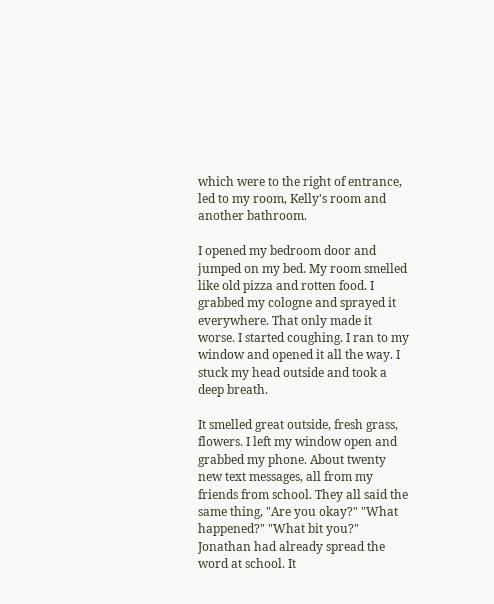which were to the right of entrance, led to my room, Kelly's room and another bathroom.

I opened my bedroom door and jumped on my bed. My room smelled like old pizza and rotten food. I grabbed my cologne and sprayed it everywhere. That only made it worse. I started coughing. I ran to my window and opened it all the way. I stuck my head outside and took a deep breath.

It smelled great outside, fresh grass, flowers. I left my window open and grabbed my phone. About twenty new text messages, all from my friends from school. They all said the same thing, "Are you okay?" "What happened?" "What bit you?" Jonathan had already spread the word at school. It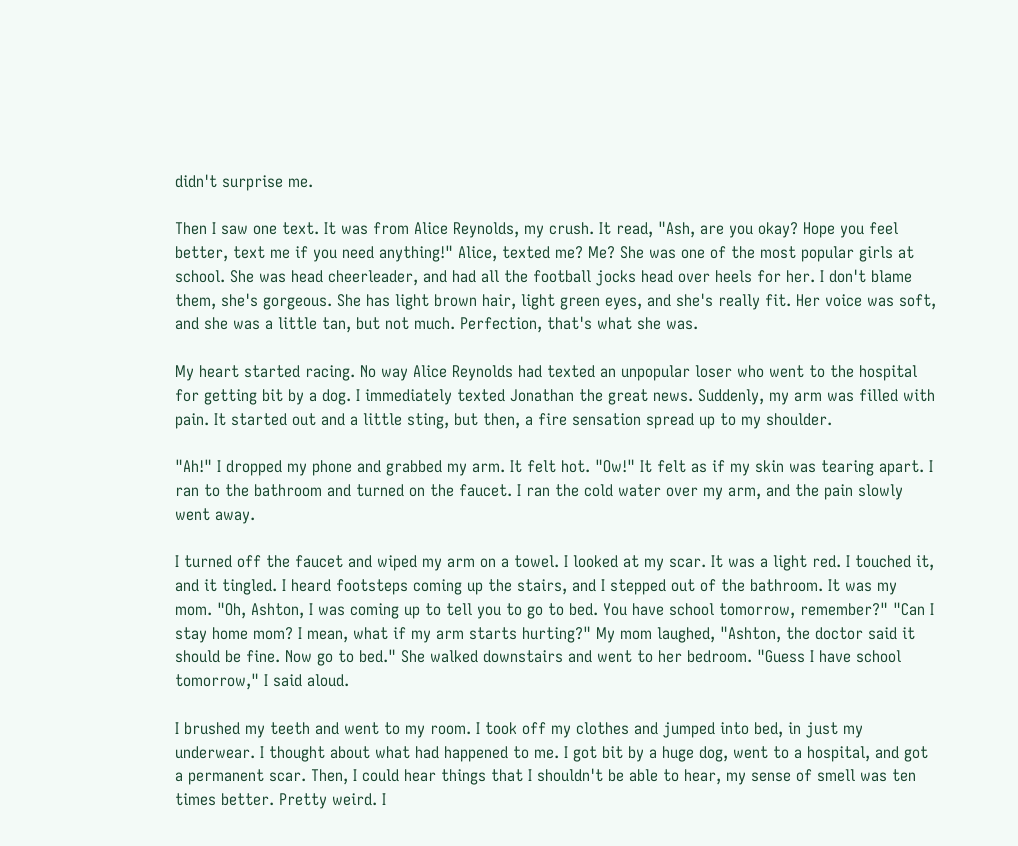didn't surprise me.

Then I saw one text. It was from Alice Reynolds, my crush. It read, "Ash, are you okay? Hope you feel better, text me if you need anything!" Alice, texted me? Me? She was one of the most popular girls at school. She was head cheerleader, and had all the football jocks head over heels for her. I don't blame them, she's gorgeous. She has light brown hair, light green eyes, and she's really fit. Her voice was soft, and she was a little tan, but not much. Perfection, that's what she was.

My heart started racing. No way Alice Reynolds had texted an unpopular loser who went to the hospital for getting bit by a dog. I immediately texted Jonathan the great news. Suddenly, my arm was filled with pain. It started out and a little sting, but then, a fire sensation spread up to my shoulder.

"Ah!" I dropped my phone and grabbed my arm. It felt hot. "Ow!" It felt as if my skin was tearing apart. I ran to the bathroom and turned on the faucet. I ran the cold water over my arm, and the pain slowly went away.

I turned off the faucet and wiped my arm on a towel. I looked at my scar. It was a light red. I touched it, and it tingled. I heard footsteps coming up the stairs, and I stepped out of the bathroom. It was my mom. "Oh, Ashton, I was coming up to tell you to go to bed. You have school tomorrow, remember?" "Can I stay home mom? I mean, what if my arm starts hurting?" My mom laughed, "Ashton, the doctor said it should be fine. Now go to bed." She walked downstairs and went to her bedroom. "Guess I have school tomorrow," I said aloud.

I brushed my teeth and went to my room. I took off my clothes and jumped into bed, in just my underwear. I thought about what had happened to me. I got bit by a huge dog, went to a hospital, and got a permanent scar. Then, I could hear things that I shouldn't be able to hear, my sense of smell was ten times better. Pretty weird. I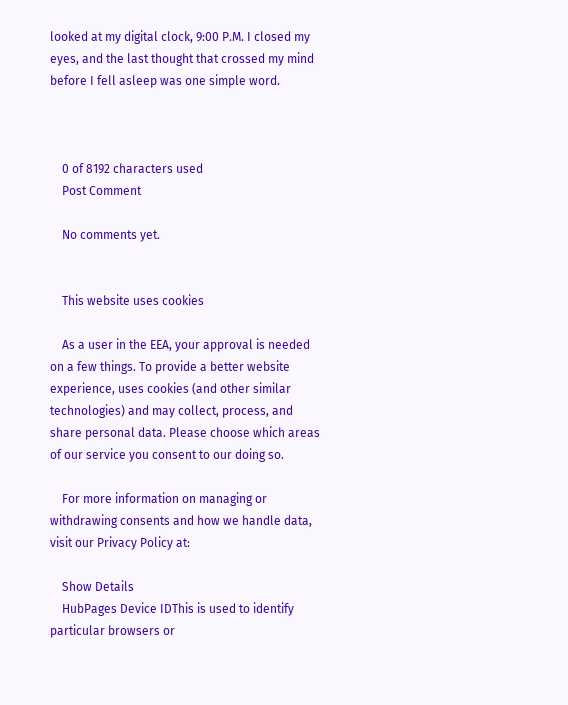looked at my digital clock, 9:00 P.M. I closed my eyes, and the last thought that crossed my mind before I fell asleep was one simple word.



    0 of 8192 characters used
    Post Comment

    No comments yet.


    This website uses cookies

    As a user in the EEA, your approval is needed on a few things. To provide a better website experience, uses cookies (and other similar technologies) and may collect, process, and share personal data. Please choose which areas of our service you consent to our doing so.

    For more information on managing or withdrawing consents and how we handle data, visit our Privacy Policy at:

    Show Details
    HubPages Device IDThis is used to identify particular browsers or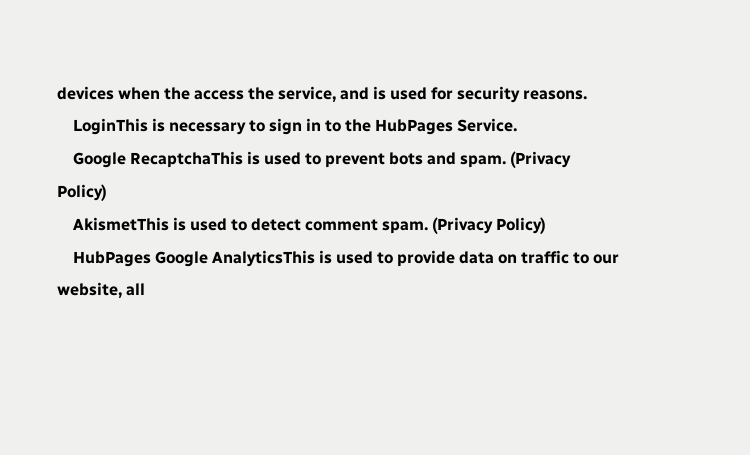devices when the access the service, and is used for security reasons.
    LoginThis is necessary to sign in to the HubPages Service.
    Google RecaptchaThis is used to prevent bots and spam. (Privacy Policy)
    AkismetThis is used to detect comment spam. (Privacy Policy)
    HubPages Google AnalyticsThis is used to provide data on traffic to our website, all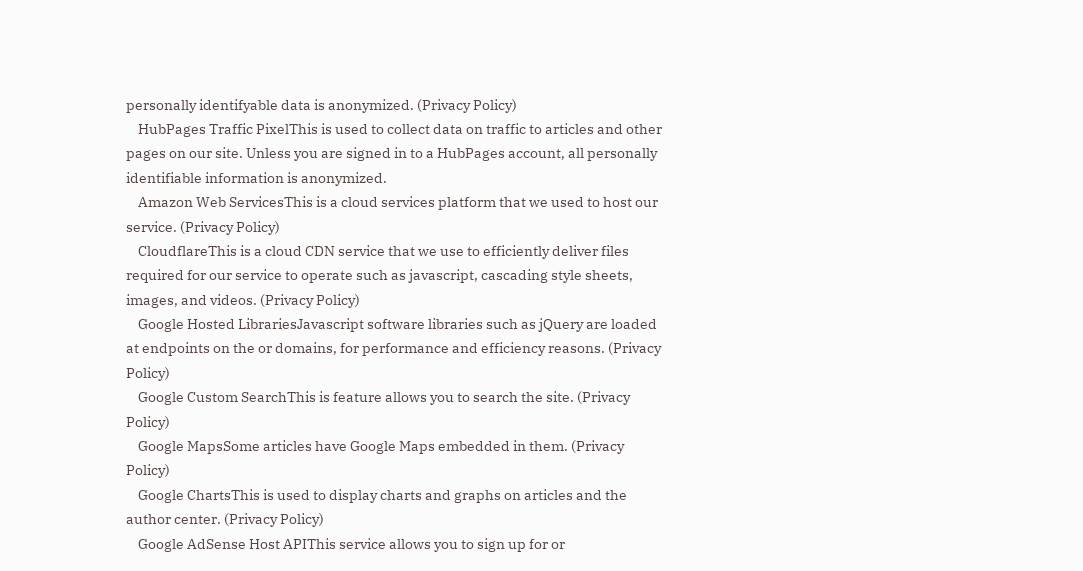personally identifyable data is anonymized. (Privacy Policy)
    HubPages Traffic PixelThis is used to collect data on traffic to articles and other pages on our site. Unless you are signed in to a HubPages account, all personally identifiable information is anonymized.
    Amazon Web ServicesThis is a cloud services platform that we used to host our service. (Privacy Policy)
    CloudflareThis is a cloud CDN service that we use to efficiently deliver files required for our service to operate such as javascript, cascading style sheets, images, and videos. (Privacy Policy)
    Google Hosted LibrariesJavascript software libraries such as jQuery are loaded at endpoints on the or domains, for performance and efficiency reasons. (Privacy Policy)
    Google Custom SearchThis is feature allows you to search the site. (Privacy Policy)
    Google MapsSome articles have Google Maps embedded in them. (Privacy Policy)
    Google ChartsThis is used to display charts and graphs on articles and the author center. (Privacy Policy)
    Google AdSense Host APIThis service allows you to sign up for or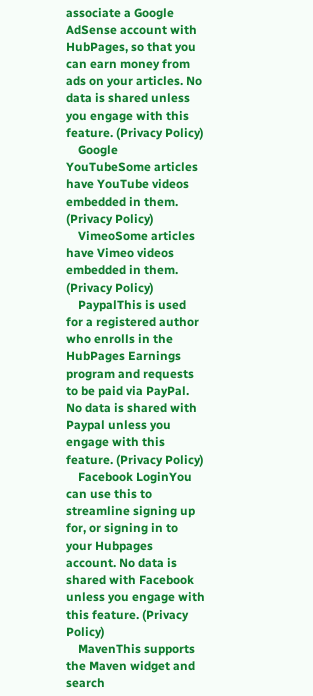associate a Google AdSense account with HubPages, so that you can earn money from ads on your articles. No data is shared unless you engage with this feature. (Privacy Policy)
    Google YouTubeSome articles have YouTube videos embedded in them. (Privacy Policy)
    VimeoSome articles have Vimeo videos embedded in them. (Privacy Policy)
    PaypalThis is used for a registered author who enrolls in the HubPages Earnings program and requests to be paid via PayPal. No data is shared with Paypal unless you engage with this feature. (Privacy Policy)
    Facebook LoginYou can use this to streamline signing up for, or signing in to your Hubpages account. No data is shared with Facebook unless you engage with this feature. (Privacy Policy)
    MavenThis supports the Maven widget and search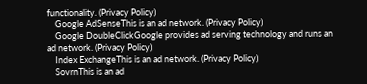functionality. (Privacy Policy)
    Google AdSenseThis is an ad network. (Privacy Policy)
    Google DoubleClickGoogle provides ad serving technology and runs an ad network. (Privacy Policy)
    Index ExchangeThis is an ad network. (Privacy Policy)
    SovrnThis is an ad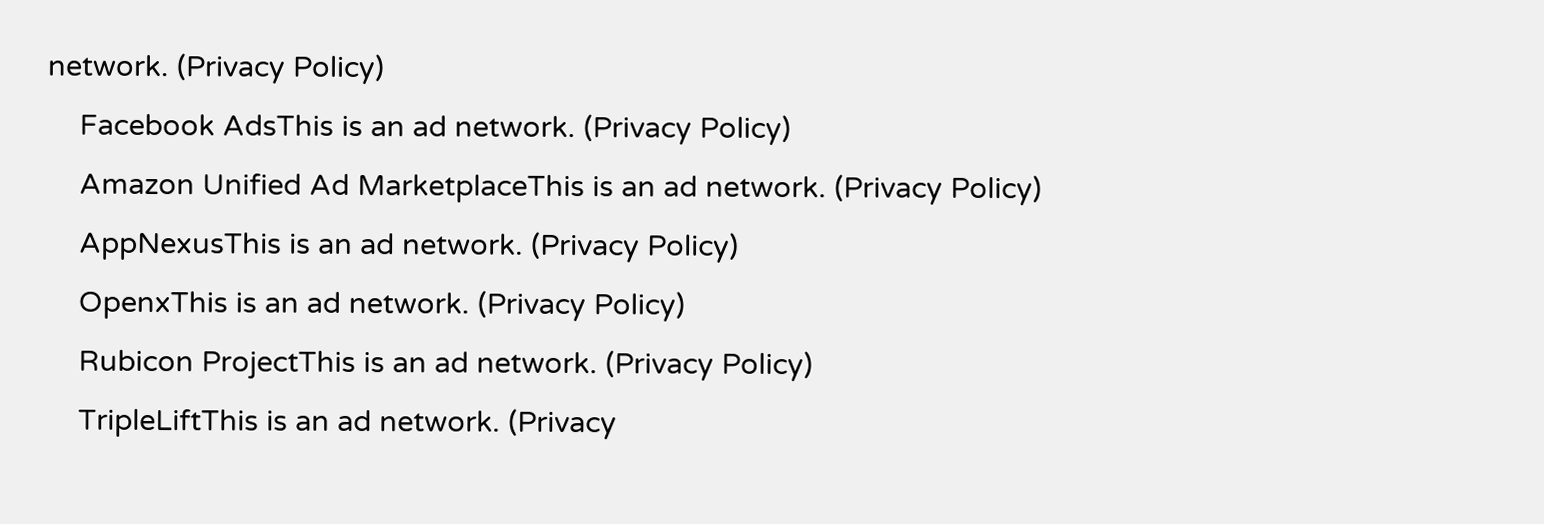network. (Privacy Policy)
    Facebook AdsThis is an ad network. (Privacy Policy)
    Amazon Unified Ad MarketplaceThis is an ad network. (Privacy Policy)
    AppNexusThis is an ad network. (Privacy Policy)
    OpenxThis is an ad network. (Privacy Policy)
    Rubicon ProjectThis is an ad network. (Privacy Policy)
    TripleLiftThis is an ad network. (Privacy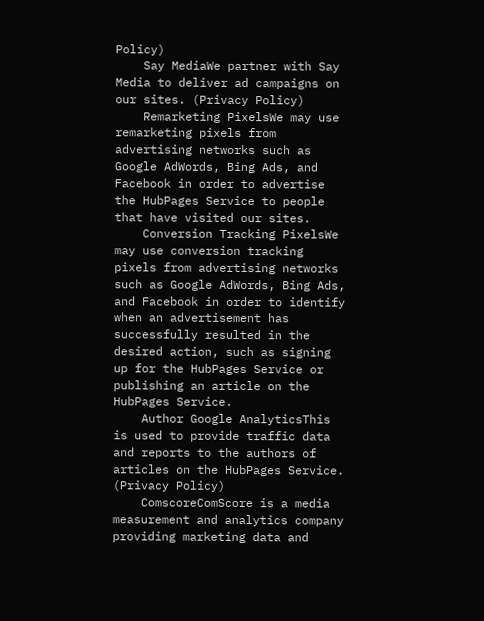Policy)
    Say MediaWe partner with Say Media to deliver ad campaigns on our sites. (Privacy Policy)
    Remarketing PixelsWe may use remarketing pixels from advertising networks such as Google AdWords, Bing Ads, and Facebook in order to advertise the HubPages Service to people that have visited our sites.
    Conversion Tracking PixelsWe may use conversion tracking pixels from advertising networks such as Google AdWords, Bing Ads, and Facebook in order to identify when an advertisement has successfully resulted in the desired action, such as signing up for the HubPages Service or publishing an article on the HubPages Service.
    Author Google AnalyticsThis is used to provide traffic data and reports to the authors of articles on the HubPages Service. (Privacy Policy)
    ComscoreComScore is a media measurement and analytics company providing marketing data and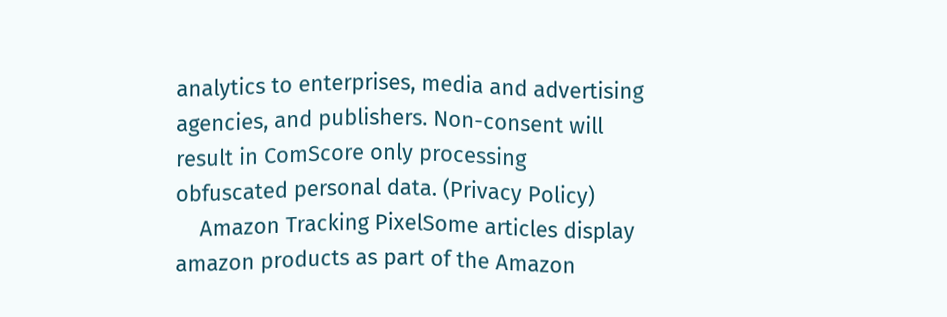analytics to enterprises, media and advertising agencies, and publishers. Non-consent will result in ComScore only processing obfuscated personal data. (Privacy Policy)
    Amazon Tracking PixelSome articles display amazon products as part of the Amazon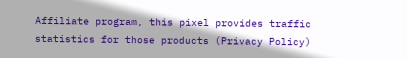Affiliate program, this pixel provides traffic statistics for those products (Privacy Policy)